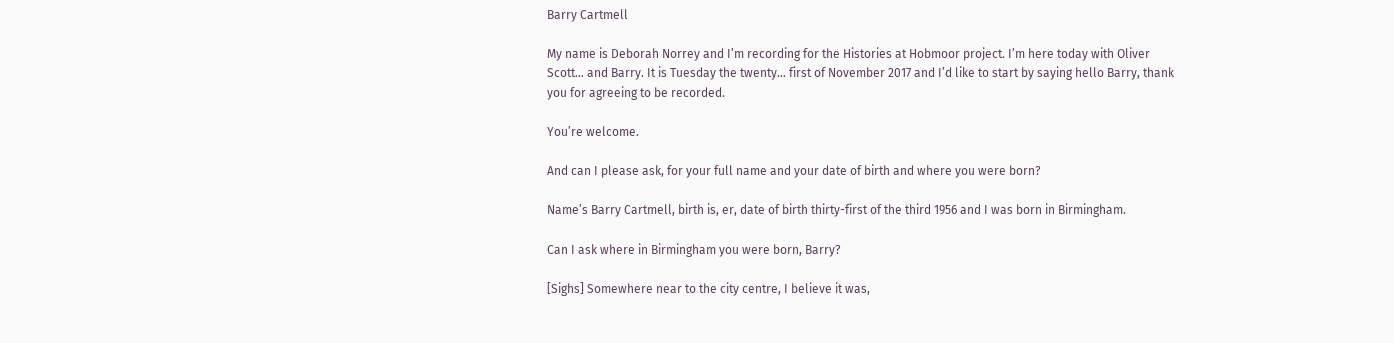Barry Cartmell

My name is Deborah Norrey and I’m recording for the Histories at Hobmoor project. I’m here today with Oliver Scott… and Barry. It is Tuesday the twenty… first of November 2017 and I’d like to start by saying hello Barry, thank you for agreeing to be recorded.

You’re welcome.

And can I please ask, for your full name and your date of birth and where you were born?

Name’s Barry Cartmell, birth is, er, date of birth thirty-first of the third 1956 and I was born in Birmingham.

Can I ask where in Birmingham you were born, Barry?

[Sighs] Somewhere near to the city centre, I believe it was,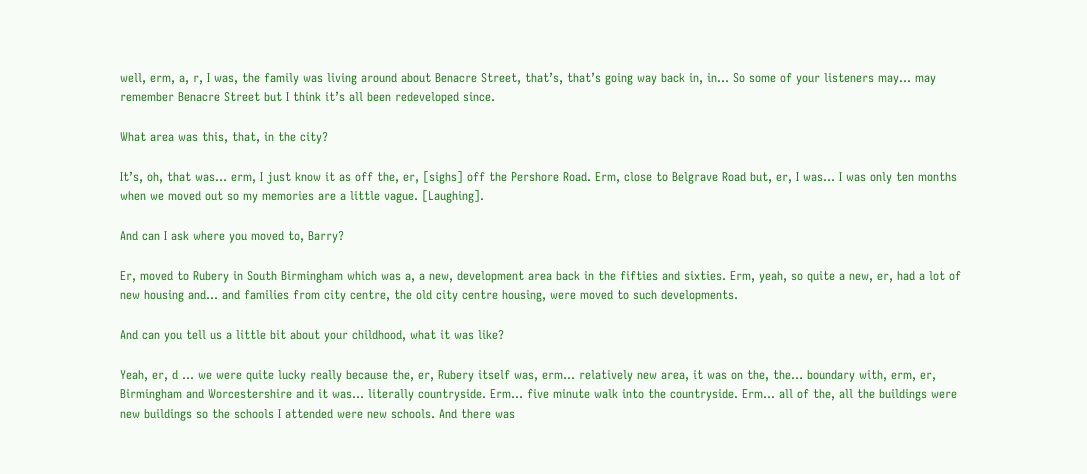well, erm, a, r, I was, the family was living around about Benacre Street, that’s, that’s going way back in, in… So some of your listeners may… may remember Benacre Street but I think it’s all been redeveloped since.

What area was this, that, in the city?

It’s, oh, that was… erm, I just know it as off the, er, [sighs] off the Pershore Road. Erm, close to Belgrave Road but, er, I was… I was only ten months when we moved out so my memories are a little vague. [Laughing].

And can I ask where you moved to, Barry?

Er, moved to Rubery in South Birmingham which was a, a new, development area back in the fifties and sixties. Erm, yeah, so quite a new, er, had a lot of new housing and… and families from city centre, the old city centre housing, were moved to such developments.

And can you tell us a little bit about your childhood, what it was like?

Yeah, er, d … we were quite lucky really because the, er, Rubery itself was, erm… relatively new area, it was on the, the… boundary with, erm, er, Birmingham and Worcestershire and it was… literally countryside. Erm… five minute walk into the countryside. Erm… all of the, all the buildings were new buildings so the schools I attended were new schools. And there was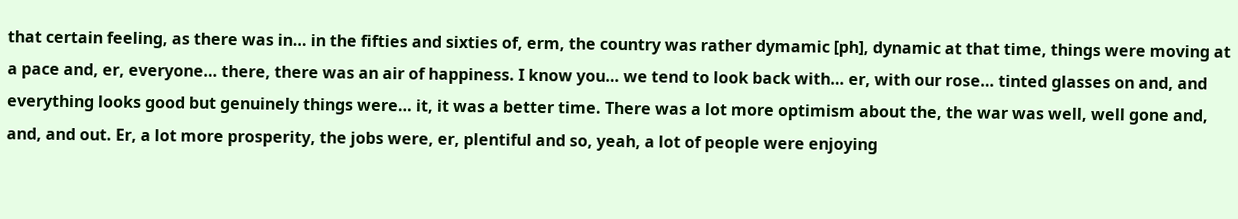that certain feeling, as there was in… in the fifties and sixties of, erm, the country was rather dymamic [ph], dynamic at that time, things were moving at a pace and, er, everyone… there, there was an air of happiness. I know you… we tend to look back with… er, with our rose… tinted glasses on and, and everything looks good but genuinely things were… it, it was a better time. There was a lot more optimism about the, the war was well, well gone and, and, and out. Er, a lot more prosperity, the jobs were, er, plentiful and so, yeah, a lot of people were enjoying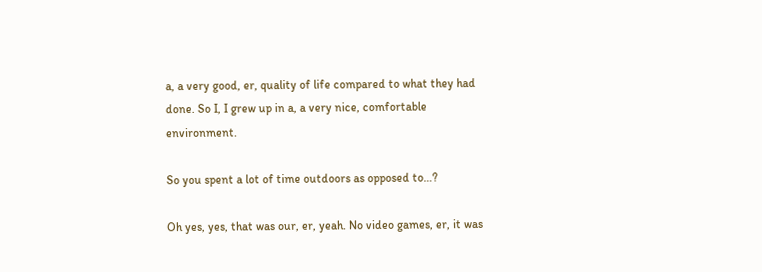a, a very good, er, quality of life compared to what they had done. So I, I grew up in a, a very nice, comfortable environment.

So you spent a lot of time outdoors as opposed to…?

Oh yes, yes, that was our, er, yeah. No video games, er, it was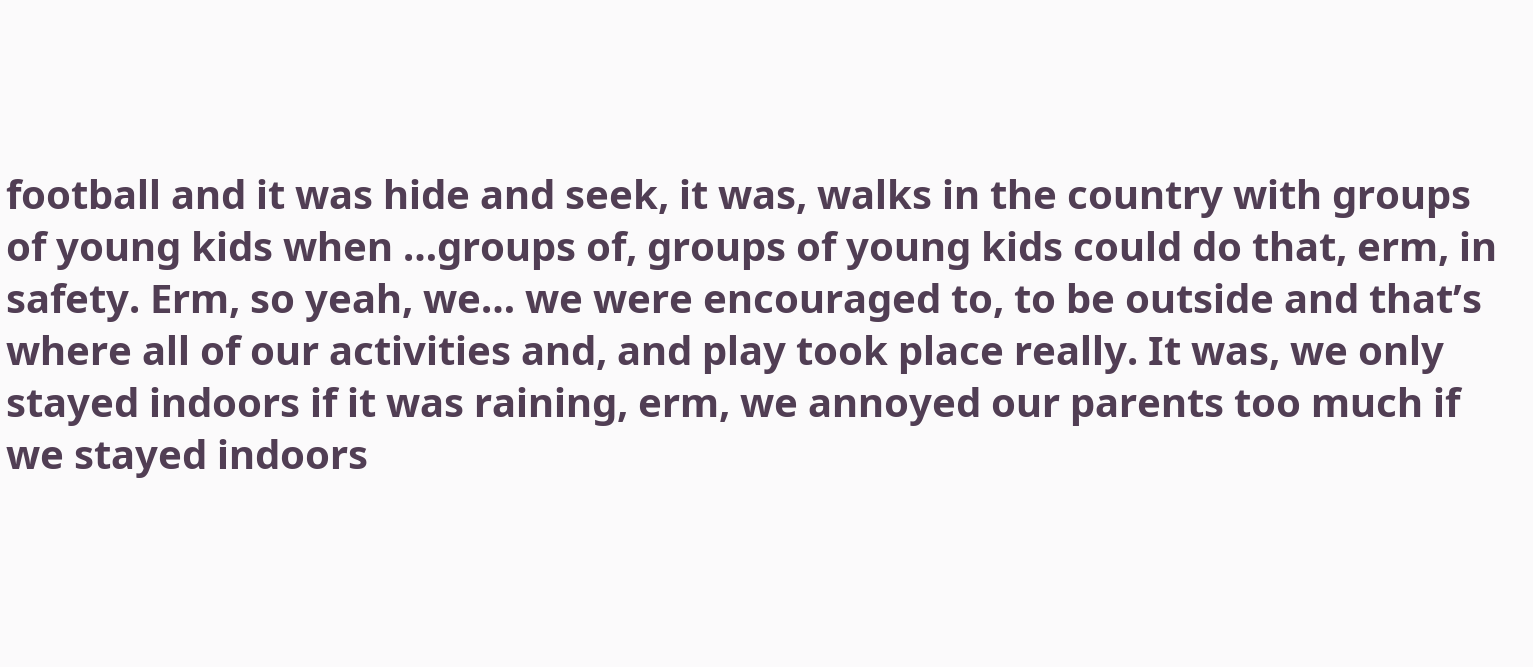football and it was hide and seek, it was, walks in the country with groups of young kids when …groups of, groups of young kids could do that, erm, in safety. Erm, so yeah, we… we were encouraged to, to be outside and that’s where all of our activities and, and play took place really. It was, we only stayed indoors if it was raining, erm, we annoyed our parents too much if we stayed indoors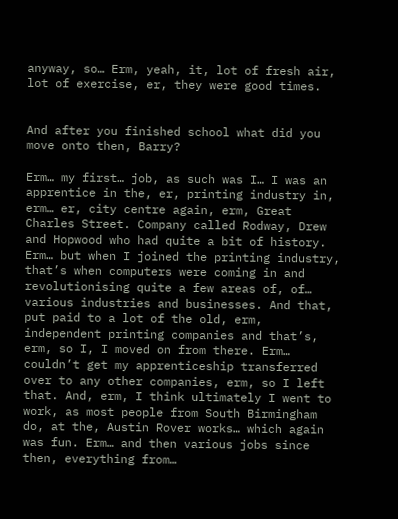anyway, so… Erm, yeah, it, lot of fresh air, lot of exercise, er, they were good times.


And after you finished school what did you move onto then, Barry?

Erm… my first… job, as such was I… I was an apprentice in the, er, printing industry in, erm… er, city centre again, erm, Great Charles Street. Company called Rodway, Drew and Hopwood who had quite a bit of history. Erm… but when I joined the printing industry, that’s when computers were coming in and revolutionising quite a few areas of, of… various industries and businesses. And that, put paid to a lot of the old, erm, independent printing companies and that’s, erm, so I, I moved on from there. Erm… couldn’t get my apprenticeship transferred over to any other companies, erm, so I left that. And, erm, I think ultimately I went to work, as most people from South Birmingham do, at the, Austin Rover works… which again was fun. Erm… and then various jobs since then, everything from…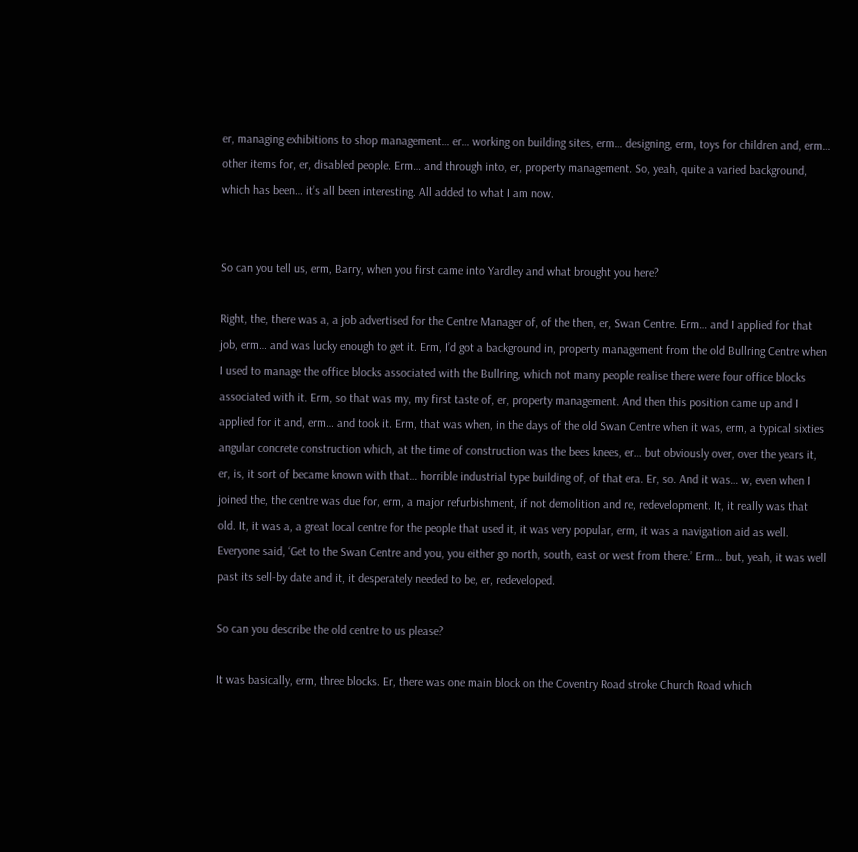er, managing exhibitions to shop management… er… working on building sites, erm… designing, erm, toys for children and, erm… other items for, er, disabled people. Erm… and through into, er, property management. So, yeah, quite a varied background, which has been… it’s all been interesting. All added to what I am now.


So can you tell us, erm, Barry, when you first came into Yardley and what brought you here?

Right, the, there was a, a job advertised for the Centre Manager of, of the then, er, Swan Centre. Erm… and I applied for that job, erm… and was lucky enough to get it. Erm, I’d got a background in, property management from the old Bullring Centre when I used to manage the office blocks associated with the Bullring, which not many people realise there were four office blocks associated with it. Erm, so that was my, my first taste of, er, property management. And then this position came up and I applied for it and, erm… and took it. Erm, that was when, in the days of the old Swan Centre when it was, erm, a typical sixties angular concrete construction which, at the time of construction was the bees knees, er… but obviously over, over the years it, er, is, it sort of became known with that… horrible industrial type building of, of that era. Er, so. And it was… w, even when I joined the, the centre was due for, erm, a major refurbishment, if not demolition and re, redevelopment. It, it really was that old. It, it was a, a great local centre for the people that used it, it was very popular, erm, it was a navigation aid as well. Everyone said, ‘Get to the Swan Centre and you, you either go north, south, east or west from there.’ Erm… but, yeah, it was well past its sell-by date and it, it desperately needed to be, er, redeveloped.

So can you describe the old centre to us please?

It was basically, erm, three blocks. Er, there was one main block on the Coventry Road stroke Church Road which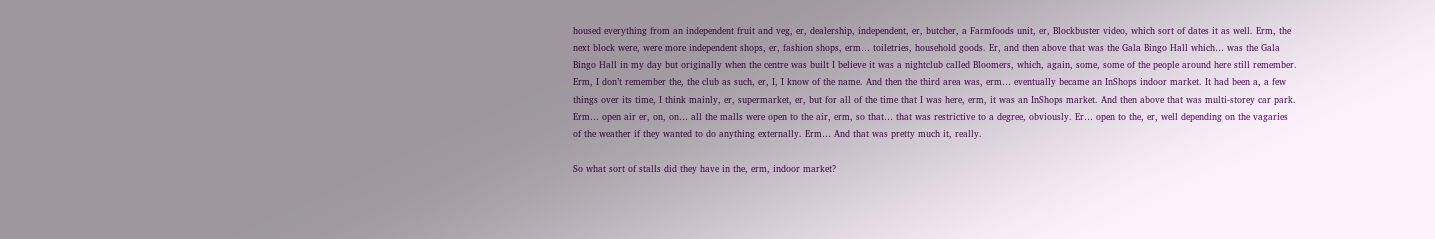housed everything from an independent fruit and veg, er, dealership, independent, er, butcher, a Farmfoods unit, er, Blockbuster video, which sort of dates it as well. Erm, the next block were, were more independent shops, er, fashion shops, erm… toiletries, household goods. Er, and then above that was the Gala Bingo Hall which… was the Gala Bingo Hall in my day but originally when the centre was built I believe it was a nightclub called Bloomers, which, again, some, some of the people around here still remember. Erm, I don’t remember the, the club as such, er, I, I know of the name. And then the third area was, erm… eventually became an InShops indoor market. It had been a, a few things over its time, I think mainly, er, supermarket, er, but for all of the time that I was here, erm, it was an InShops market. And then above that was multi-storey car park. Erm… open air er, on, on… all the malls were open to the air, erm, so that… that was restrictive to a degree, obviously. Er… open to the, er, well depending on the vagaries of the weather if they wanted to do anything externally. Erm… And that was pretty much it, really.

So what sort of stalls did they have in the, erm, indoor market?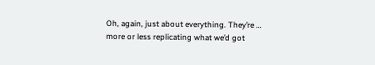Oh, again, just about everything. They’re … more or less replicating what we’d got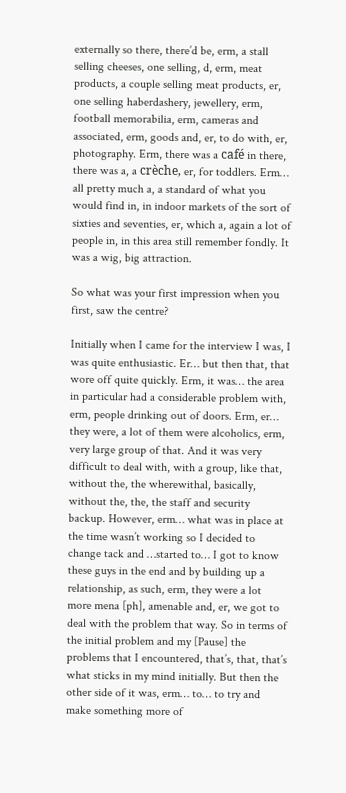externally so there, there’d be, erm, a stall selling cheeses, one selling, d, erm, meat products, a couple selling meat products, er, one selling haberdashery, jewellery, erm, football memorabilia, erm, cameras and associated, erm, goods and, er, to do with, er, photography. Erm, there was a café in there, there was a, a crèche, er, for toddlers. Erm… all pretty much a, a standard of what you would find in, in indoor markets of the sort of sixties and seventies, er, which a, again a lot of people in, in this area still remember fondly. It was a wig, big attraction.

So what was your first impression when you first, saw the centre?

Initially when I came for the interview I was, I was quite enthusiastic. Er… but then that, that wore off quite quickly. Erm, it was… the area in particular had a considerable problem with, erm, people drinking out of doors. Erm, er… they were, a lot of them were alcoholics, erm, very large group of that. And it was very difficult to deal with, with a group, like that, without the, the wherewithal, basically, without the, the, the staff and security backup. However, erm… what was in place at the time wasn’t working so I decided to change tack and …started to… I got to know these guys in the end and by building up a relationship, as such, erm, they were a lot more mena [ph], amenable and, er, we got to deal with the problem that way. So in terms of the initial problem and my [Pause] the problems that I encountered, that’s, that, that’s what sticks in my mind initially. But then the other side of it was, erm… to… to try and make something more of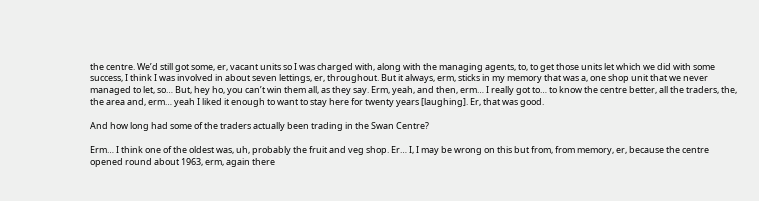the centre. We’d still got some, er, vacant units so I was charged with, along with the managing agents, to, to get those units let which we did with some success, I think I was involved in about seven lettings, er, throughout. But it always, erm, sticks in my memory that was a, one shop unit that we never managed to let, so… But, hey ho, you can’t win them all, as they say. Erm, yeah, and then, erm… I really got to… to know the centre better, all the traders, the, the area and, erm… yeah I liked it enough to want to stay here for twenty years [laughing]. Er, that was good.

And how long had some of the traders actually been trading in the Swan Centre?

Erm… I think one of the oldest was, uh, probably the fruit and veg shop. Er… I, I may be wrong on this but from, from memory, er, because the centre opened round about 1963, erm, again there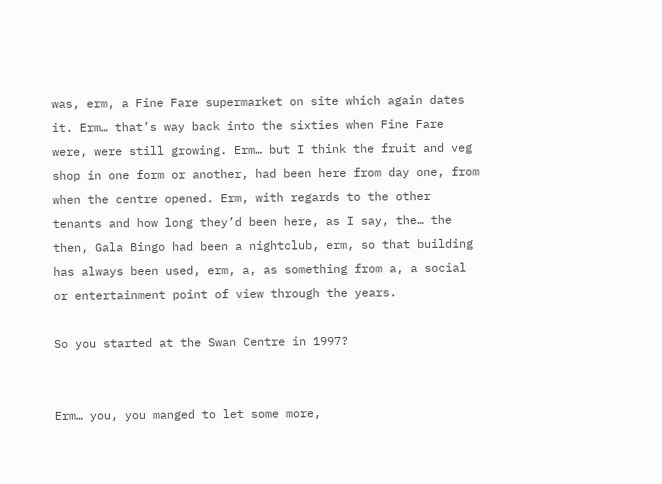was, erm, a Fine Fare supermarket on site which again dates it. Erm… that’s way back into the sixties when Fine Fare were, were still growing. Erm… but I think the fruit and veg shop in one form or another, had been here from day one, from when the centre opened. Erm, with regards to the other tenants and how long they’d been here, as I say, the… the then, Gala Bingo had been a nightclub, erm, so that building has always been used, erm, a, as something from a, a social or entertainment point of view through the years.

So you started at the Swan Centre in 1997?


Erm… you, you manged to let some more,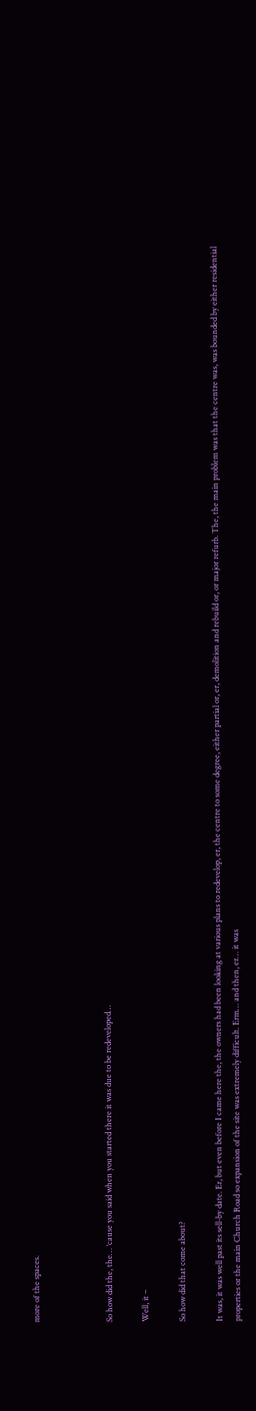more of the spaces.



So how did the, the… ‘cause you said when you started there it was due to be redeveloped…

Well, it –

So how did that come about?

It was, it was well past its sell-by date. Er, but even before I came here the, the owners had been looking at various plans to redevelop, er, the centre to some degree, either partial or, er, demolition and rebuild or, or major refurb. The, the main problem was that the centre was, was bounded by either residential properties or the main Church Road so expansion of the site was extremely difficult. Erm… and then, er… it was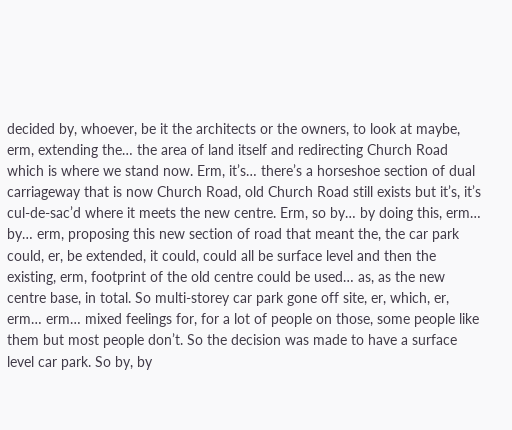decided by, whoever, be it the architects or the owners, to look at maybe, erm, extending the… the area of land itself and redirecting Church Road which is where we stand now. Erm, it’s… there’s a horseshoe section of dual carriageway that is now Church Road, old Church Road still exists but it’s, it’s cul-de-sac’d where it meets the new centre. Erm, so by… by doing this, erm… by… erm, proposing this new section of road that meant the, the car park could, er, be extended, it could, could all be surface level and then the existing, erm, footprint of the old centre could be used… as, as the new centre base, in total. So multi-storey car park gone off site, er, which, er, erm… erm… mixed feelings for, for a lot of people on those, some people like them but most people don’t. So the decision was made to have a surface level car park. So by, by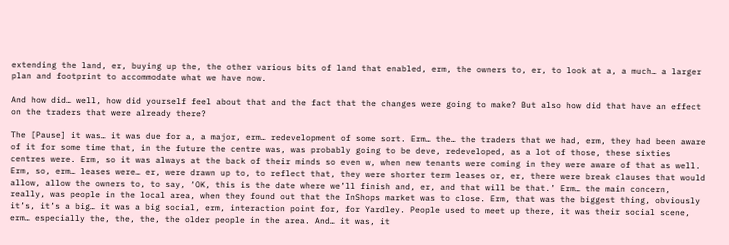extending the land, er, buying up the, the other various bits of land that enabled, erm, the owners to, er, to look at a, a much… a larger plan and footprint to accommodate what we have now.

And how did… well, how did yourself feel about that and the fact that the changes were going to make? But also how did that have an effect on the traders that were already there?

The [Pause] it was… it was due for a, a major, erm… redevelopment of some sort. Erm… the… the traders that we had, erm, they had been aware of it for some time that, in the future the centre was, was probably going to be deve, redeveloped, as a lot of those, these sixties centres were. Erm, so it was always at the back of their minds so even w, when new tenants were coming in they were aware of that as well. Erm, so, erm… leases were… er, were drawn up to, to reflect that, they were shorter term leases or, er, there were break clauses that would allow, allow the owners to, to say, ‘OK, this is the date where we’ll finish and, er, and that will be that.’ Erm… the main concern, really, was people in the local area, when they found out that the InShops market was to close. Erm, that was the biggest thing, obviously it’s, it’s a big… it was a big social, erm, interaction point for, for Yardley. People used to meet up there, it was their social scene, erm… especially the, the, the, the older people in the area. And… it was, it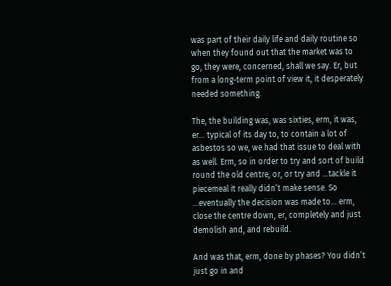was part of their daily life and daily routine so when they found out that the market was to go, they were, concerned, shall we say. Er, but from a long-term point of view it, it desperately needed something.

The, the building was, was sixties, erm, it was, er… typical of its day to, to contain a lot of asbestos so we, we had that issue to deal with as well. Erm, so in order to try and sort of build round the old centre, or, or try and …tackle it piecemeal it really didn’t make sense. So …eventually the decision was made to… erm, close the centre down, er, completely and just demolish and, and rebuild.

And was that, erm, done by phases? You didn’t just go in and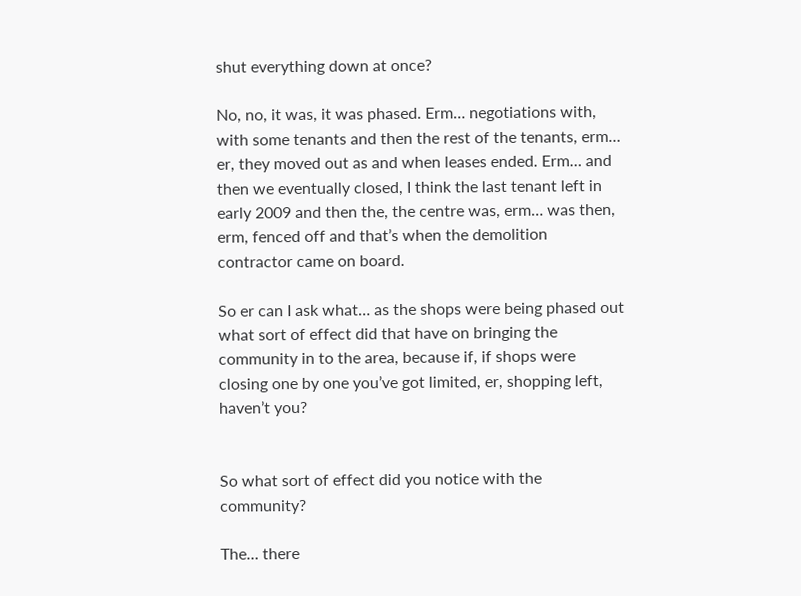shut everything down at once?

No, no, it was, it was phased. Erm… negotiations with, with some tenants and then the rest of the tenants, erm… er, they moved out as and when leases ended. Erm… and then we eventually closed, I think the last tenant left in early 2009 and then the, the centre was, erm… was then, erm, fenced off and that’s when the demolition contractor came on board.

So er can I ask what… as the shops were being phased out what sort of effect did that have on bringing the community in to the area, because if, if shops were closing one by one you’ve got limited, er, shopping left, haven’t you?


So what sort of effect did you notice with the community?

The… there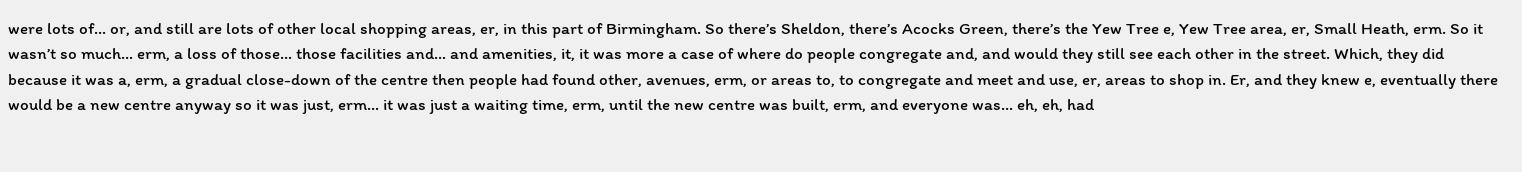were lots of… or, and still are lots of other local shopping areas, er, in this part of Birmingham. So there’s Sheldon, there’s Acocks Green, there’s the Yew Tree e, Yew Tree area, er, Small Heath, erm. So it wasn’t so much… erm, a loss of those… those facilities and… and amenities, it, it was more a case of where do people congregate and, and would they still see each other in the street. Which, they did because it was a, erm, a gradual close-down of the centre then people had found other, avenues, erm, or areas to, to congregate and meet and use, er, areas to shop in. Er, and they knew e, eventually there would be a new centre anyway so it was just, erm… it was just a waiting time, erm, until the new centre was built, erm, and everyone was… eh, eh, had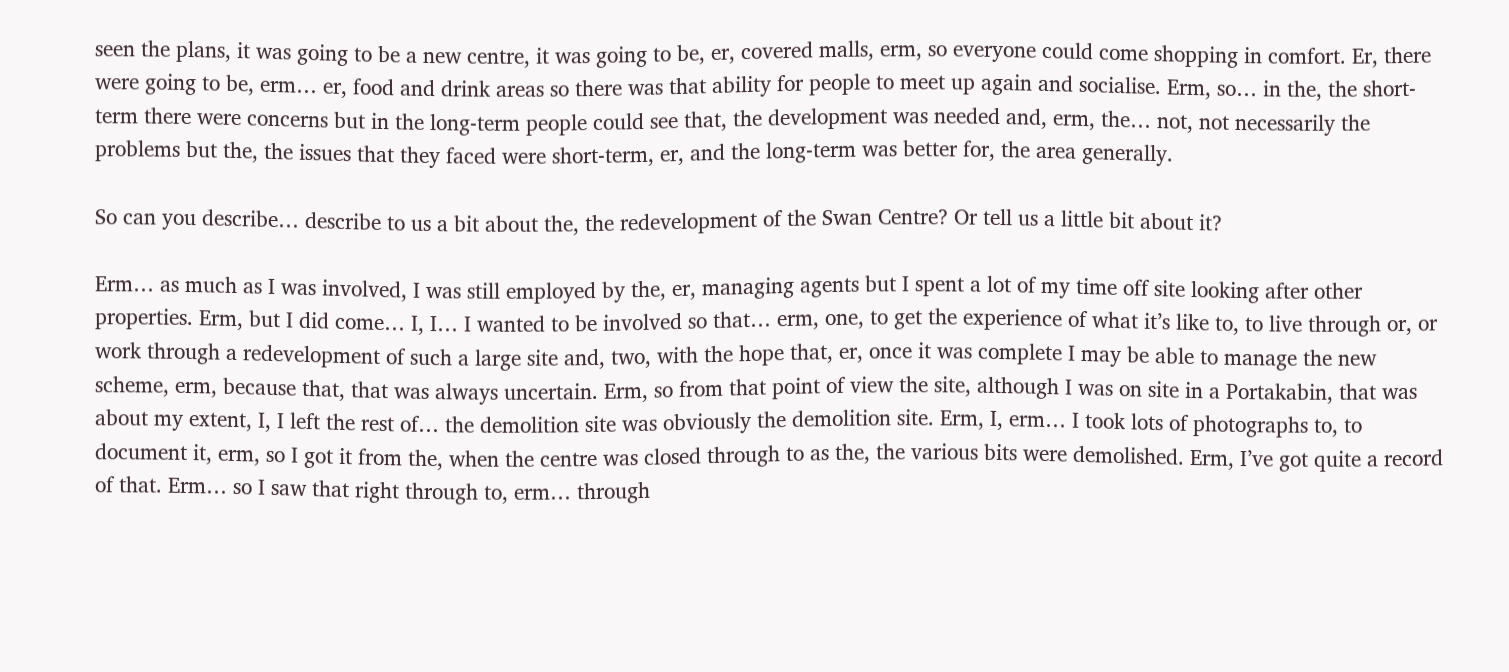seen the plans, it was going to be a new centre, it was going to be, er, covered malls, erm, so everyone could come shopping in comfort. Er, there were going to be, erm… er, food and drink areas so there was that ability for people to meet up again and socialise. Erm, so… in the, the short-term there were concerns but in the long-term people could see that, the development was needed and, erm, the… not, not necessarily the problems but the, the issues that they faced were short-term, er, and the long-term was better for, the area generally.

So can you describe… describe to us a bit about the, the redevelopment of the Swan Centre? Or tell us a little bit about it?

Erm… as much as I was involved, I was still employed by the, er, managing agents but I spent a lot of my time off site looking after other properties. Erm, but I did come… I, I… I wanted to be involved so that… erm, one, to get the experience of what it’s like to, to live through or, or work through a redevelopment of such a large site and, two, with the hope that, er, once it was complete I may be able to manage the new scheme, erm, because that, that was always uncertain. Erm, so from that point of view the site, although I was on site in a Portakabin, that was about my extent, I, I left the rest of… the demolition site was obviously the demolition site. Erm, I, erm… I took lots of photographs to, to document it, erm, so I got it from the, when the centre was closed through to as the, the various bits were demolished. Erm, I’ve got quite a record of that. Erm… so I saw that right through to, erm… through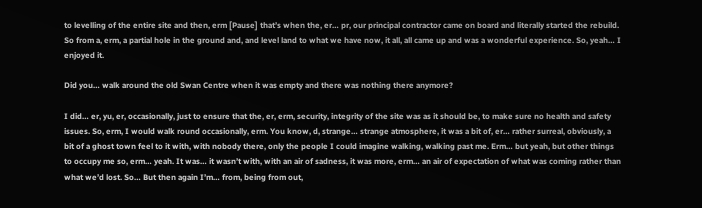to levelling of the entire site and then, erm [Pause] that’s when the, er… pr, our principal contractor came on board and literally started the rebuild. So from a, erm, a partial hole in the ground and, and level land to what we have now, it all, all came up and was a wonderful experience. So, yeah… I enjoyed it.

Did you… walk around the old Swan Centre when it was empty and there was nothing there anymore?

I did… er, yu, er, occasionally, just to ensure that the, er, erm, security, integrity of the site was as it should be, to make sure no health and safety issues. So, erm, I would walk round occasionally, erm. You know, d, strange… strange atmosphere, it was a bit of, er… rather surreal, obviously, a bit of a ghost town feel to it with, with nobody there, only the people I could imagine walking, walking past me. Erm… but yeah, but other things to occupy me so, erm… yeah. It was… it wasn’t with, with an air of sadness, it was more, erm… an air of expectation of what was coming rather than what we’d lost. So… But then again I’m… from, being from out,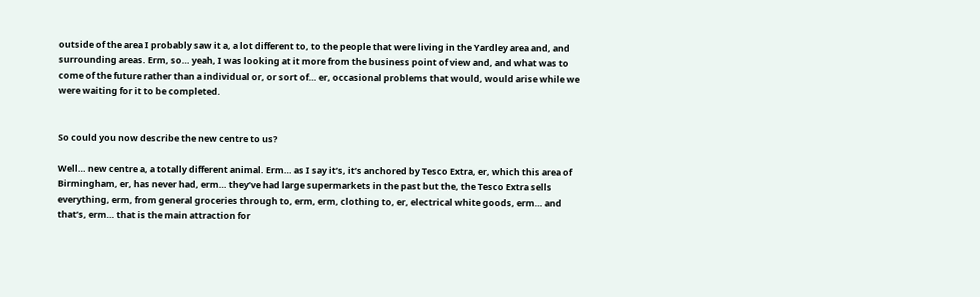outside of the area I probably saw it a, a lot different to, to the people that were living in the Yardley area and, and surrounding areas. Erm, so… yeah, I was looking at it more from the business point of view and, and what was to come of the future rather than a individual or, or sort of… er, occasional problems that would, would arise while we were waiting for it to be completed.


So could you now describe the new centre to us?

Well… new centre a, a totally different animal. Erm… as I say it’s, it’s anchored by Tesco Extra, er, which this area of Birmingham, er, has never had, erm… they’ve had large supermarkets in the past but the, the Tesco Extra sells everything, erm, from general groceries through to, erm, erm, clothing to, er, electrical white goods, erm… and that’s, erm… that is the main attraction for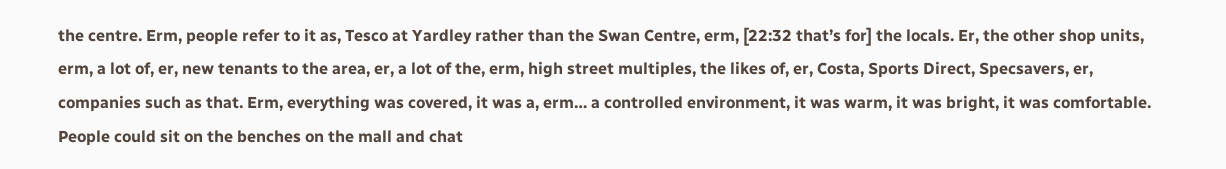the centre. Erm, people refer to it as, Tesco at Yardley rather than the Swan Centre, erm, [22:32 that’s for] the locals. Er, the other shop units, erm, a lot of, er, new tenants to the area, er, a lot of the, erm, high street multiples, the likes of, er, Costa, Sports Direct, Specsavers, er, companies such as that. Erm, everything was covered, it was a, erm… a controlled environment, it was warm, it was bright, it was comfortable. People could sit on the benches on the mall and chat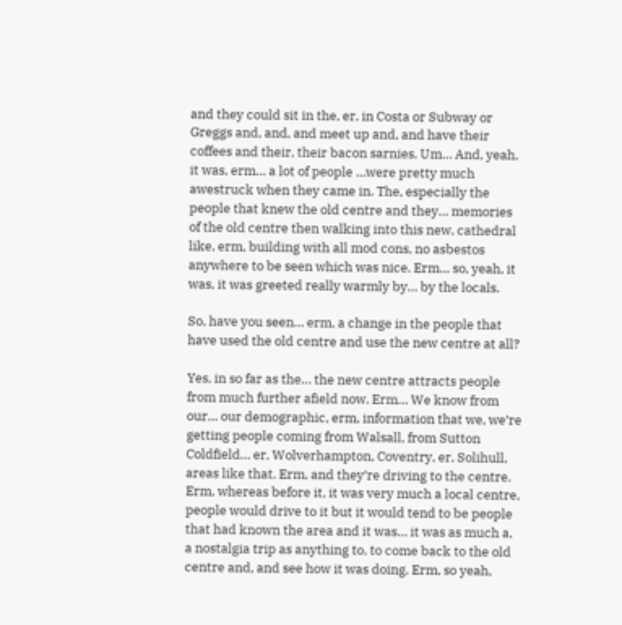and they could sit in the, er, in Costa or Subway or Greggs and, and, and meet up and, and have their coffees and their, their bacon sarnies. Um… And, yeah, it was, erm… a lot of people …were pretty much awestruck when they came in. The, especially the people that knew the old centre and they… memories of the old centre then walking into this new, cathedral like, erm, building with all mod cons, no asbestos anywhere to be seen which was nice. Erm… so, yeah, it was, it was greeted really warmly by… by the locals.

So, have you seen… erm, a change in the people that have used the old centre and use the new centre at all?

Yes, in so far as the… the new centre attracts people from much further afield now. Erm… We know from our… our demographic, erm, information that we, we’re getting people coming from Walsall, from Sutton Coldfield… er, Wolverhampton, Coventry, er, Solihull, areas like that. Erm, and they’re driving to the centre. Erm, whereas before it, it was very much a local centre, people would drive to it but it would tend to be people that had known the area and it was… it was as much a, a nostalgia trip as anything to, to come back to the old centre and, and see how it was doing. Erm, so yeah,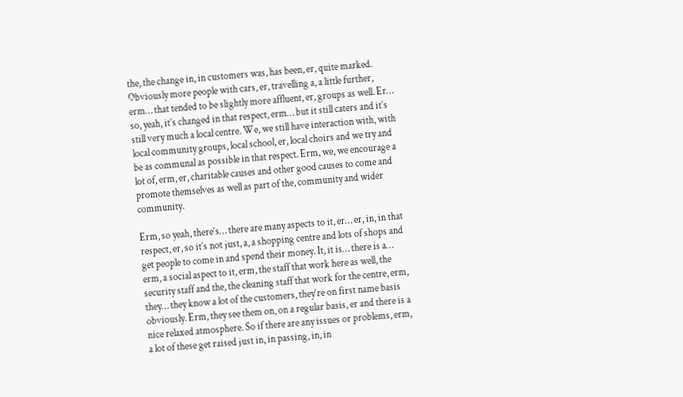the, the change in, in customers was, has been, er, quite marked. Obviously more people with cars, er, travelling a, a little further, erm… that tended to be slightly more affluent, er, groups as well. Er… so, yeah, it’s changed in that respect, erm… but it still caters and it’s still very much a local centre. We, we still have interaction with, with local community groups, local school, er, local choirs and we try and be as communal as possible in that respect. Erm, we, we encourage a lot of, erm, er, charitable causes and other good causes to come and promote themselves as well as part of the, community and wider community.

Erm, so yeah, there’s… there are many aspects to it, er… er, in, in that respect, er, so it’s not just, a, a shopping centre and lots of shops and get people to come in and spend their money. It, it is… there is a… erm, a social aspect to it, erm, the staff that work here as well, the security staff and the, the cleaning staff that work for the centre, erm, they… they know a lot of the customers, they’re on first name basis obviously. Erm, they see them on, on a regular basis, er and there is a nice relaxed atmosphere. So if there are any issues or problems, erm, a lot of these get raised just in, in passing, in, in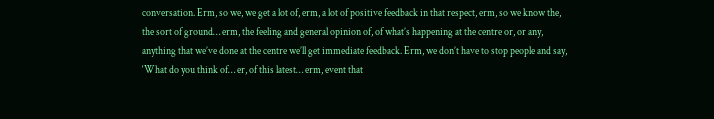conversation. Erm, so we, we get a lot of, erm, a lot of positive feedback in that respect, erm, so we know the, the sort of ground… erm, the feeling and general opinion of, of what’s happening at the centre or, or any, anything that we’ve done at the centre we’ll get immediate feedback. Erm, we don’t have to stop people and say, ‘What do you think of… er, of this latest… erm, event that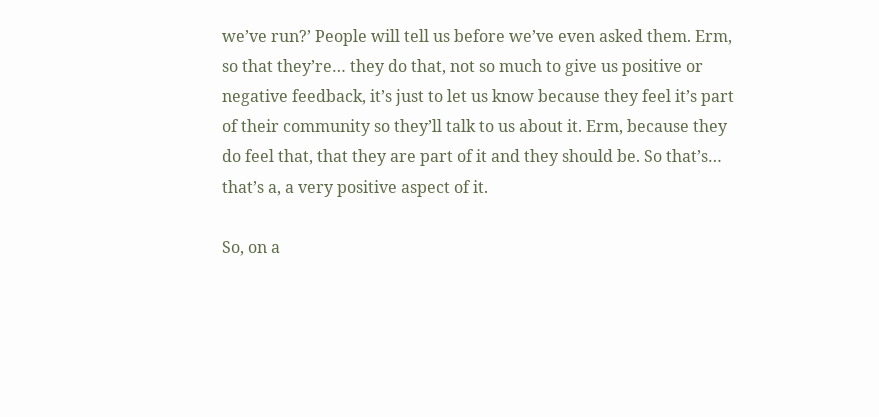we’ve run?’ People will tell us before we’ve even asked them. Erm, so that they’re… they do that, not so much to give us positive or negative feedback, it’s just to let us know because they feel it’s part of their community so they’ll talk to us about it. Erm, because they do feel that, that they are part of it and they should be. So that’s… that’s a, a very positive aspect of it.

So, on a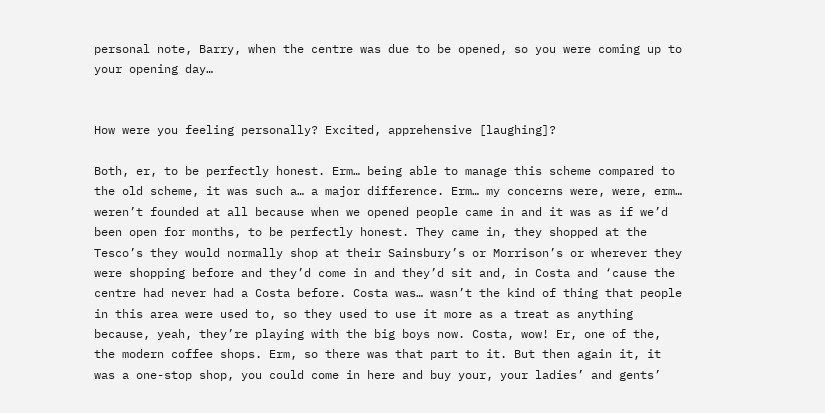personal note, Barry, when the centre was due to be opened, so you were coming up to your opening day…


How were you feeling personally? Excited, apprehensive [laughing]?

Both, er, to be perfectly honest. Erm… being able to manage this scheme compared to the old scheme, it was such a… a major difference. Erm… my concerns were, were, erm… weren’t founded at all because when we opened people came in and it was as if we’d been open for months, to be perfectly honest. They came in, they shopped at the Tesco’s they would normally shop at their Sainsbury’s or Morrison’s or wherever they were shopping before and they’d come in and they’d sit and, in Costa and ‘cause the centre had never had a Costa before. Costa was… wasn’t the kind of thing that people in this area were used to, so they used to use it more as a treat as anything because, yeah, they’re playing with the big boys now. Costa, wow! Er, one of the, the modern coffee shops. Erm, so there was that part to it. But then again it, it was a one-stop shop, you could come in here and buy your, your ladies’ and gents’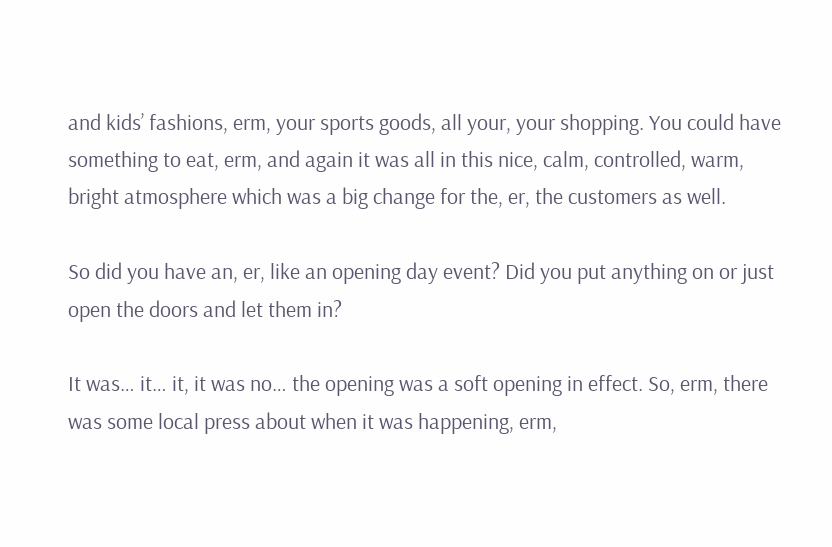and kids’ fashions, erm, your sports goods, all your, your shopping. You could have something to eat, erm, and again it was all in this nice, calm, controlled, warm, bright atmosphere which was a big change for the, er, the customers as well.

So did you have an, er, like an opening day event? Did you put anything on or just open the doors and let them in?

It was… it… it, it was no… the opening was a soft opening in effect. So, erm, there was some local press about when it was happening, erm,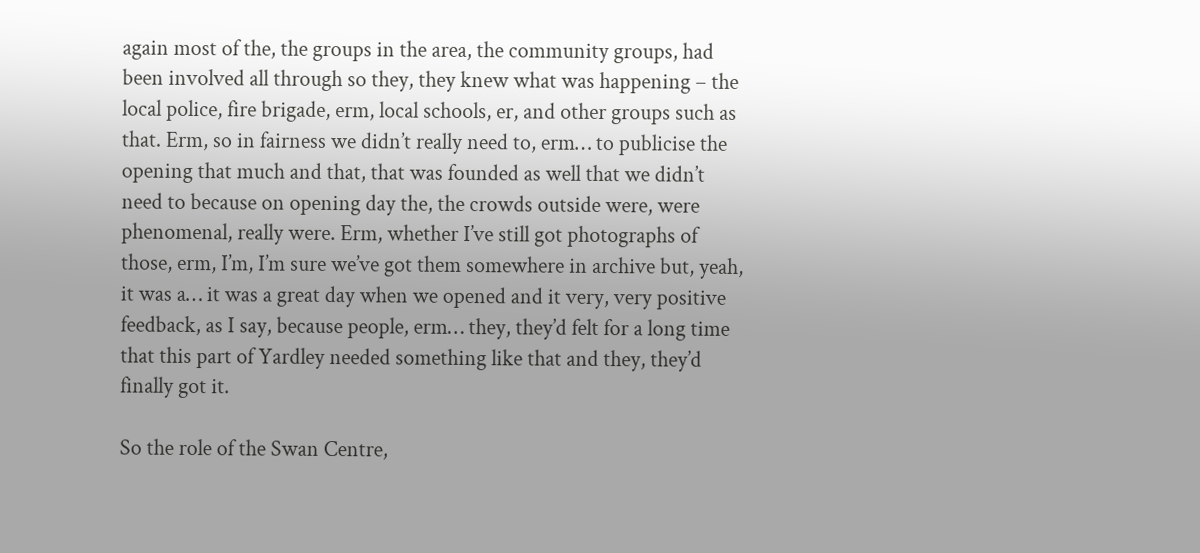again most of the, the groups in the area, the community groups, had been involved all through so they, they knew what was happening – the local police, fire brigade, erm, local schools, er, and other groups such as that. Erm, so in fairness we didn’t really need to, erm… to publicise the opening that much and that, that was founded as well that we didn’t need to because on opening day the, the crowds outside were, were phenomenal, really were. Erm, whether I’ve still got photographs of those, erm, I’m, I’m sure we’ve got them somewhere in archive but, yeah, it was a… it was a great day when we opened and it very, very positive feedback, as I say, because people, erm… they, they’d felt for a long time that this part of Yardley needed something like that and they, they’d finally got it.

So the role of the Swan Centre,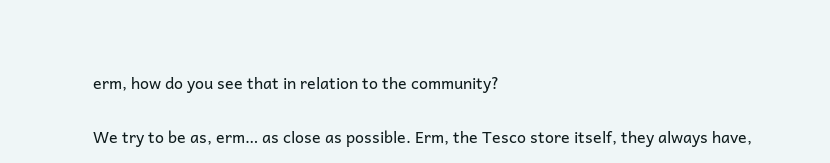erm, how do you see that in relation to the community?

We try to be as, erm… as close as possible. Erm, the Tesco store itself, they always have,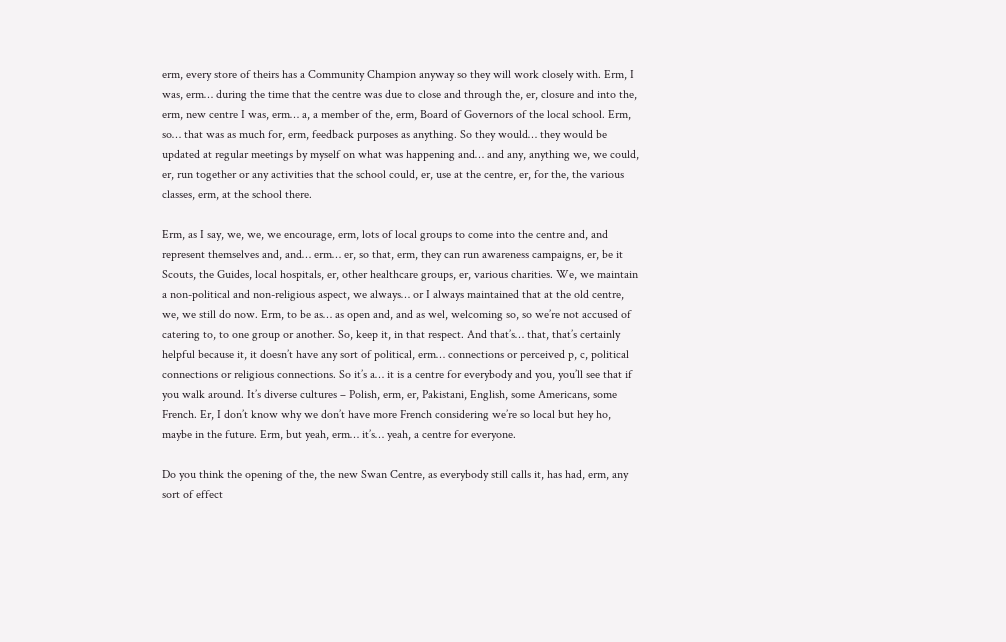erm, every store of theirs has a Community Champion anyway so they will work closely with. Erm, I was, erm… during the time that the centre was due to close and through the, er, closure and into the, erm, new centre I was, erm… a, a member of the, erm, Board of Governors of the local school. Erm, so… that was as much for, erm, feedback purposes as anything. So they would… they would be updated at regular meetings by myself on what was happening and… and any, anything we, we could, er, run together or any activities that the school could, er, use at the centre, er, for the, the various classes, erm, at the school there.

Erm, as I say, we, we, we encourage, erm, lots of local groups to come into the centre and, and represent themselves and, and… erm… er, so that, erm, they can run awareness campaigns, er, be it Scouts, the Guides, local hospitals, er, other healthcare groups, er, various charities. We, we maintain a non-political and non-religious aspect, we always… or I always maintained that at the old centre, we, we still do now. Erm, to be as… as open and, and as wel, welcoming so, so we’re not accused of catering to, to one group or another. So, keep it, in that respect. And that’s… that, that’s certainly helpful because it, it doesn’t have any sort of political, erm… connections or perceived p, c, political connections or religious connections. So it’s a… it is a centre for everybody and you, you’ll see that if you walk around. It’s diverse cultures – Polish, erm, er, Pakistani, English, some Americans, some French. Er, I don’t know why we don’t have more French considering we’re so local but hey ho, maybe in the future. Erm, but yeah, erm… it’s… yeah, a centre for everyone.

Do you think the opening of the, the new Swan Centre, as everybody still calls it, has had, erm, any sort of effect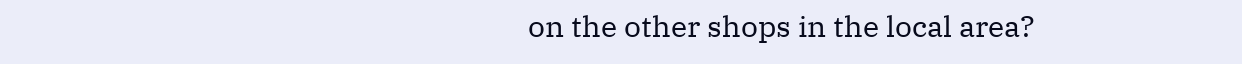on the other shops in the local area?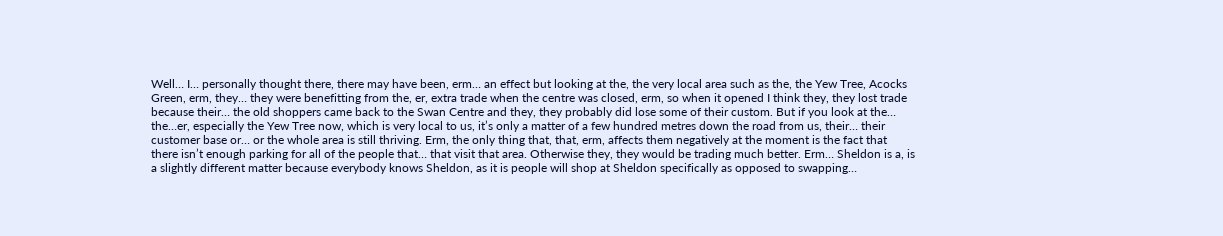Well… I… personally thought there, there may have been, erm… an effect but looking at the, the very local area such as the, the Yew Tree, Acocks Green, erm, they… they were benefitting from the, er, extra trade when the centre was closed, erm, so when it opened I think they, they lost trade because their… the old shoppers came back to the Swan Centre and they, they probably did lose some of their custom. But if you look at the… the…er, especially the Yew Tree now, which is very local to us, it’s only a matter of a few hundred metres down the road from us, their… their customer base or… or the whole area is still thriving. Erm, the only thing that, that, erm, affects them negatively at the moment is the fact that there isn’t enough parking for all of the people that… that visit that area. Otherwise they, they would be trading much better. Erm… Sheldon is a, is a slightly different matter because everybody knows Sheldon, as it is people will shop at Sheldon specifically as opposed to swapping…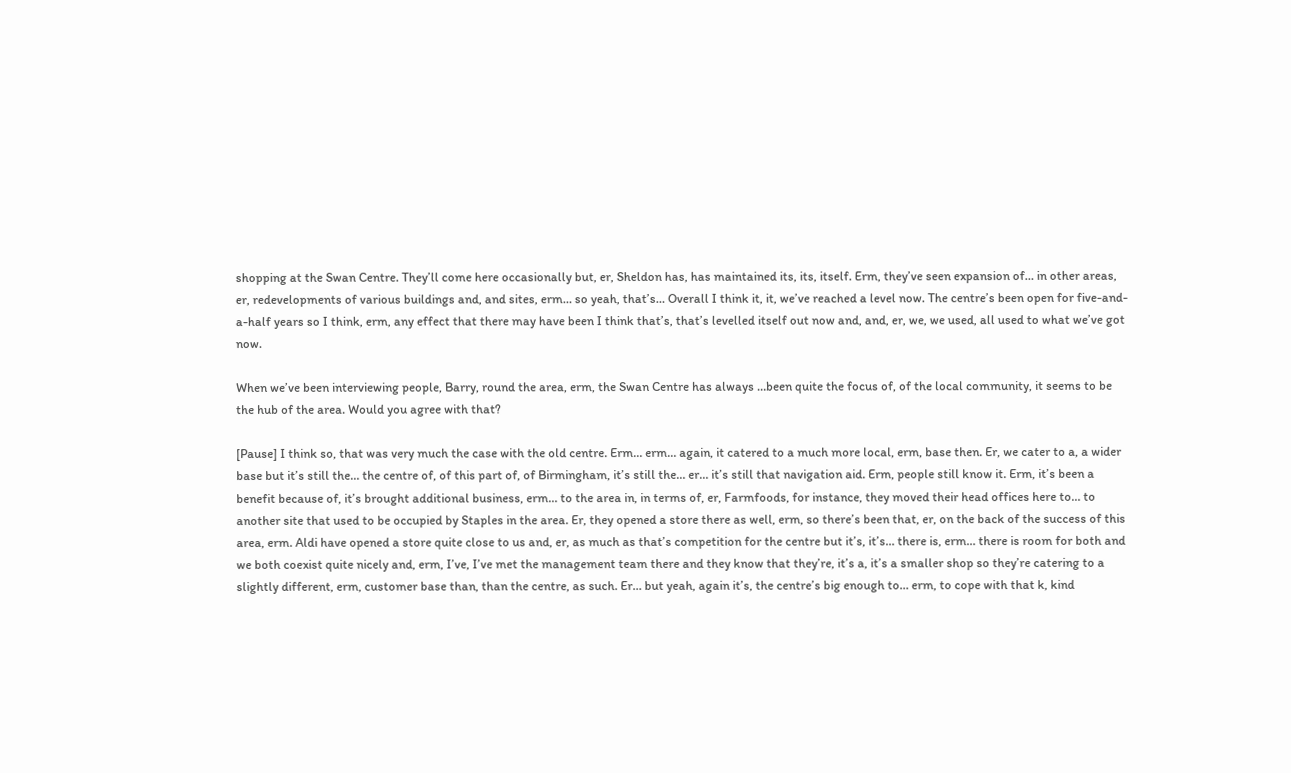shopping at the Swan Centre. They’ll come here occasionally but, er, Sheldon has, has maintained its, its, itself. Erm, they’ve seen expansion of… in other areas, er, redevelopments of various buildings and, and sites, erm… so yeah, that’s… Overall I think it, it, we’ve reached a level now. The centre’s been open for five-and-a-half years so I think, erm, any effect that there may have been I think that’s, that’s levelled itself out now and, and, er, we, we used, all used to what we’ve got now.

When we’ve been interviewing people, Barry, round the area, erm, the Swan Centre has always …been quite the focus of, of the local community, it seems to be the hub of the area. Would you agree with that?

[Pause] I think so, that was very much the case with the old centre. Erm… erm… again, it catered to a much more local, erm, base then. Er, we cater to a, a wider base but it’s still the… the centre of, of this part of, of Birmingham, it’s still the… er… it’s still that navigation aid. Erm, people still know it. Erm, it’s been a benefit because of, it’s brought additional business, erm… to the area in, in terms of, er, Farmfoods, for instance, they moved their head offices here to… to another site that used to be occupied by Staples in the area. Er, they opened a store there as well, erm, so there’s been that, er, on the back of the success of this area, erm. Aldi have opened a store quite close to us and, er, as much as that’s competition for the centre but it’s, it’s… there is, erm… there is room for both and we both coexist quite nicely and, erm, I’ve, I’ve met the management team there and they know that they’re, it’s a, it’s a smaller shop so they’re catering to a slightly different, erm, customer base than, than the centre, as such. Er… but yeah, again it’s, the centre’s big enough to… erm, to cope with that k, kind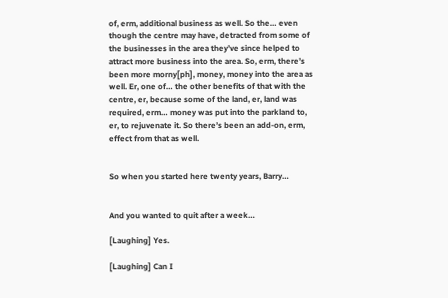of, erm, additional business as well. So the… even though the centre may have, detracted from some of the businesses in the area they’ve since helped to attract more business into the area. So, erm, there’s been more morny[ph], money, money into the area as well. Er, one of… the other benefits of that with the centre, er, because some of the land, er, land was required, erm… money was put into the parkland to, er, to rejuvenate it. So there’s been an add-on, erm, effect from that as well.


So when you started here twenty years, Barry…


And you wanted to quit after a week…

[Laughing] Yes.

[Laughing] Can I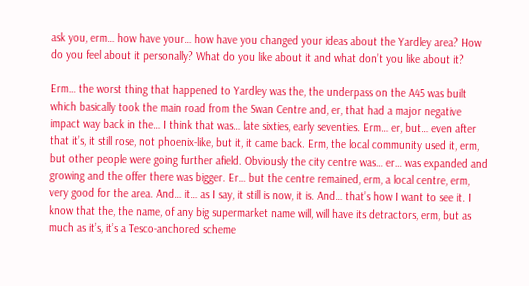ask you, erm… how have your… how have you changed your ideas about the Yardley area? How do you feel about it personally? What do you like about it and what don’t you like about it?

Erm… the worst thing that happened to Yardley was the, the underpass on the A45 was built which basically took the main road from the Swan Centre and, er, that had a major negative impact way back in the… I think that was… late sixties, early seventies. Erm… er, but… even after that it’s, it still rose, not phoenix-like, but it, it came back. Erm, the local community used it, erm, but other people were going further afield. Obviously the city centre was… er… was expanded and growing and the offer there was bigger. Er… but the centre remained, erm, a local centre, erm, very good for the area. And… it… as I say, it still is now, it is. And… that’s how I want to see it. I know that the, the name, of any big supermarket name will, will have its detractors, erm, but as much as it’s, it’s a Tesco-anchored scheme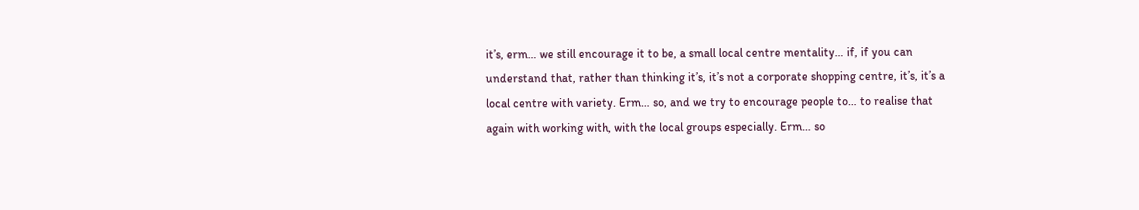it’s, erm… we still encourage it to be, a small local centre mentality… if, if you can understand that, rather than thinking it’s, it’s not a corporate shopping centre, it’s, it’s a local centre with variety. Erm… so, and we try to encourage people to… to realise that again with working with, with the local groups especially. Erm… so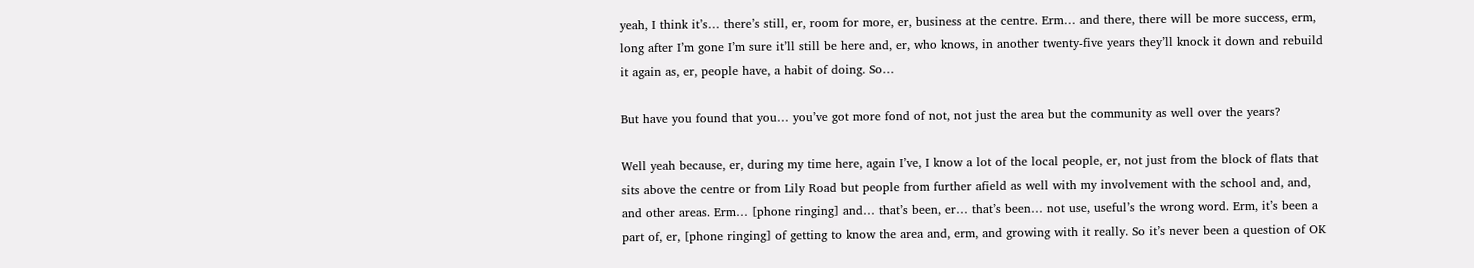yeah, I think it’s… there’s still, er, room for more, er, business at the centre. Erm… and there, there will be more success, erm, long after I’m gone I’m sure it’ll still be here and, er, who knows, in another twenty-five years they’ll knock it down and rebuild it again as, er, people have, a habit of doing. So…

But have you found that you… you’ve got more fond of not, not just the area but the community as well over the years?

Well yeah because, er, during my time here, again I’ve, I know a lot of the local people, er, not just from the block of flats that sits above the centre or from Lily Road but people from further afield as well with my involvement with the school and, and, and other areas. Erm… [phone ringing] and… that’s been, er… that’s been… not use, useful’s the wrong word. Erm, it’s been a part of, er, [phone ringing] of getting to know the area and, erm, and growing with it really. So it’s never been a question of OK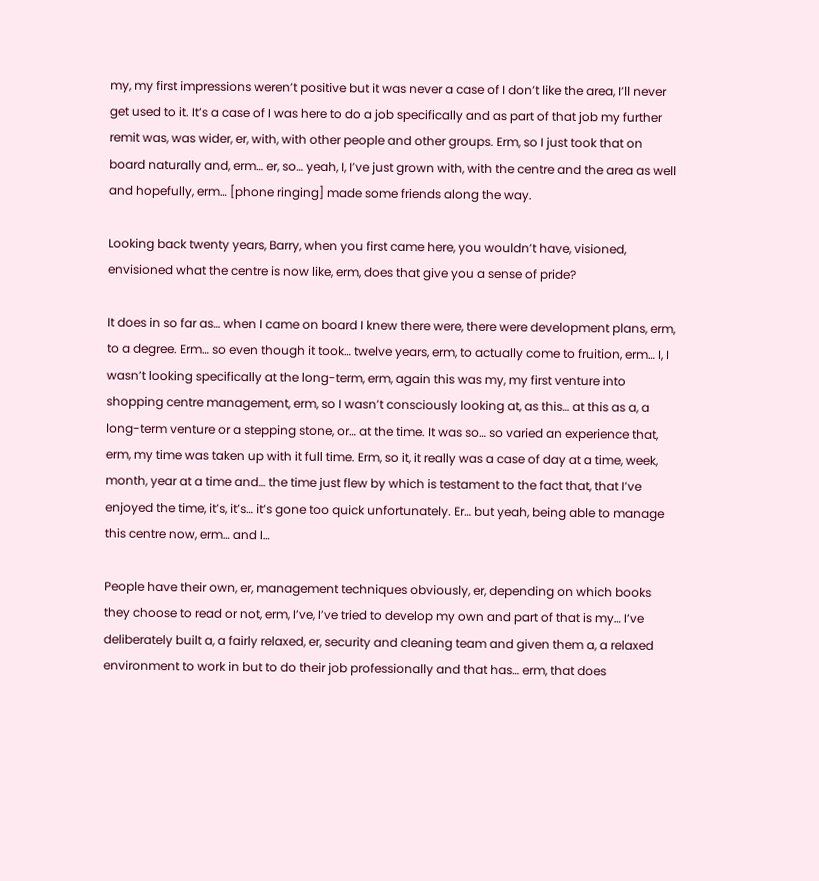my, my first impressions weren’t positive but it was never a case of I don’t like the area, I’ll never get used to it. It’s a case of I was here to do a job specifically and as part of that job my further remit was, was wider, er, with, with other people and other groups. Erm, so I just took that on board naturally and, erm… er, so… yeah, I, I’ve just grown with, with the centre and the area as well and hopefully, erm… [phone ringing] made some friends along the way.

Looking back twenty years, Barry, when you first came here, you wouldn’t have, visioned, envisioned what the centre is now like, erm, does that give you a sense of pride?

It does in so far as… when I came on board I knew there were, there were development plans, erm, to a degree. Erm… so even though it took… twelve years, erm, to actually come to fruition, erm… I, I wasn’t looking specifically at the long-term, erm, again this was my, my first venture into shopping centre management, erm, so I wasn’t consciously looking at, as this… at this as a, a long-term venture or a stepping stone, or… at the time. It was so… so varied an experience that, erm, my time was taken up with it full time. Erm, so it, it really was a case of day at a time, week, month, year at a time and… the time just flew by which is testament to the fact that, that I’ve enjoyed the time, it’s, it’s… it’s gone too quick unfortunately. Er… but yeah, being able to manage this centre now, erm… and I…

People have their own, er, management techniques obviously, er, depending on which books they choose to read or not, erm, I’ve, I’ve tried to develop my own and part of that is my… I’ve deliberately built a, a fairly relaxed, er, security and cleaning team and given them a, a relaxed environment to work in but to do their job professionally and that has… erm, that does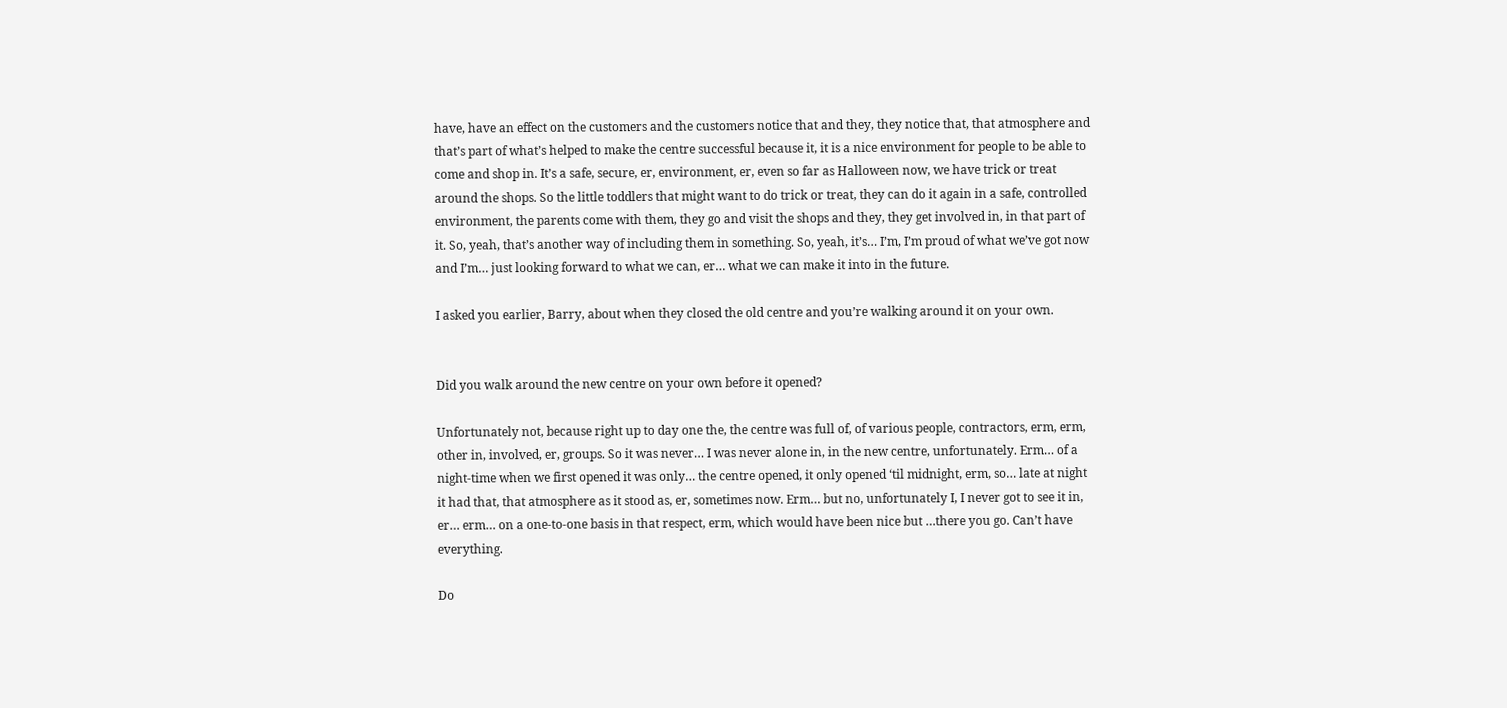have, have an effect on the customers and the customers notice that and they, they notice that, that atmosphere and that’s part of what’s helped to make the centre successful because it, it is a nice environment for people to be able to come and shop in. It’s a safe, secure, er, environment, er, even so far as Halloween now, we have trick or treat around the shops. So the little toddlers that might want to do trick or treat, they can do it again in a safe, controlled environment, the parents come with them, they go and visit the shops and they, they get involved in, in that part of it. So, yeah, that’s another way of including them in something. So, yeah, it’s… I’m, I’m proud of what we’ve got now and I’m… just looking forward to what we can, er… what we can make it into in the future.

I asked you earlier, Barry, about when they closed the old centre and you’re walking around it on your own.


Did you walk around the new centre on your own before it opened?

Unfortunately not, because right up to day one the, the centre was full of, of various people, contractors, erm, erm, other in, involved, er, groups. So it was never… I was never alone in, in the new centre, unfortunately. Erm… of a night-time when we first opened it was only… the centre opened, it only opened ‘til midnight, erm, so… late at night it had that, that atmosphere as it stood as, er, sometimes now. Erm… but no, unfortunately I, I never got to see it in, er… erm… on a one-to-one basis in that respect, erm, which would have been nice but …there you go. Can’t have everything.

Do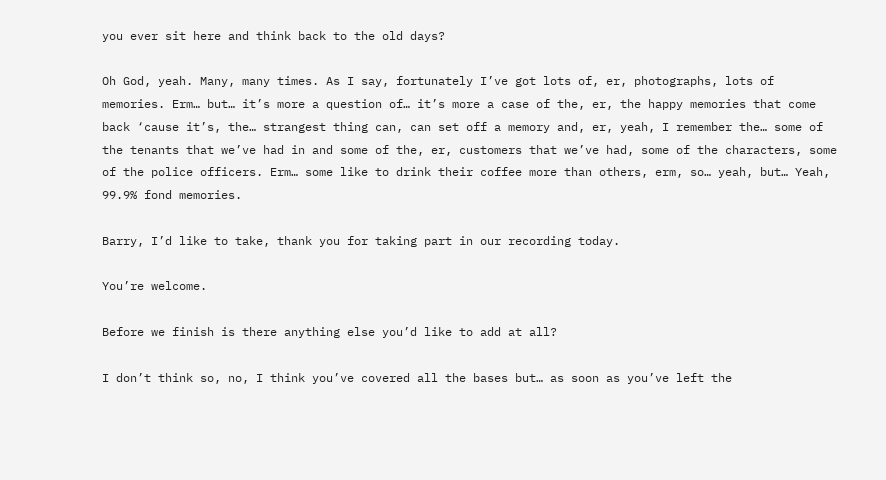you ever sit here and think back to the old days?

Oh God, yeah. Many, many times. As I say, fortunately I’ve got lots of, er, photographs, lots of memories. Erm… but… it’s more a question of… it’s more a case of the, er, the happy memories that come back ‘cause it’s, the… strangest thing can, can set off a memory and, er, yeah, I remember the… some of the tenants that we’ve had in and some of the, er, customers that we’ve had, some of the characters, some of the police officers. Erm… some like to drink their coffee more than others, erm, so… yeah, but… Yeah, 99.9% fond memories.

Barry, I’d like to take, thank you for taking part in our recording today.

You’re welcome.

Before we finish is there anything else you’d like to add at all?

I don’t think so, no, I think you’ve covered all the bases but… as soon as you’ve left the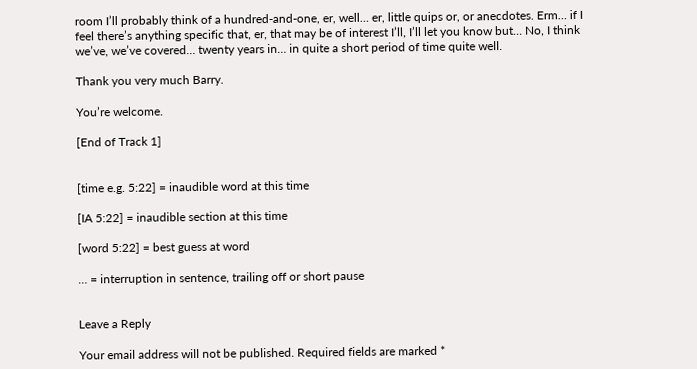room I’ll probably think of a hundred-and-one, er, well… er, little quips or, or anecdotes. Erm… if I feel there’s anything specific that, er, that may be of interest I’ll, I’ll let you know but… No, I think we’ve, we’ve covered… twenty years in… in quite a short period of time quite well.

Thank you very much Barry.

You’re welcome.

[End of Track 1]


[time e.g. 5:22] = inaudible word at this time

[IA 5:22] = inaudible section at this time

[word 5:22] = best guess at word

… = interruption in sentence, trailing off or short pause


Leave a Reply

Your email address will not be published. Required fields are marked *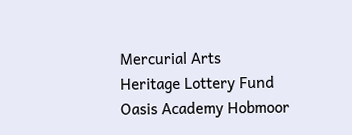Mercurial Arts
Heritage Lottery Fund
Oasis Academy Hobmoor